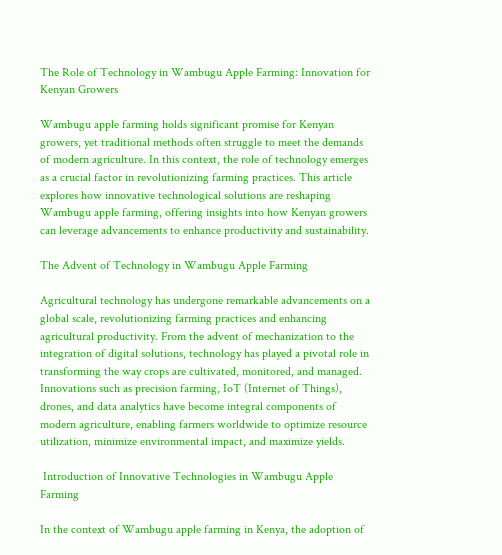The Role of Technology in Wambugu Apple Farming: Innovation for Kenyan Growers

Wambugu apple farming holds significant promise for Kenyan growers, yet traditional methods often struggle to meet the demands of modern agriculture. In this context, the role of technology emerges as a crucial factor in revolutionizing farming practices. This article explores how innovative technological solutions are reshaping Wambugu apple farming, offering insights into how Kenyan growers can leverage advancements to enhance productivity and sustainability.

The Advent of Technology in Wambugu Apple Farming

Agricultural technology has undergone remarkable advancements on a global scale, revolutionizing farming practices and enhancing agricultural productivity. From the advent of mechanization to the integration of digital solutions, technology has played a pivotal role in transforming the way crops are cultivated, monitored, and managed. Innovations such as precision farming, IoT (Internet of Things), drones, and data analytics have become integral components of modern agriculture, enabling farmers worldwide to optimize resource utilization, minimize environmental impact, and maximize yields.

 Introduction of Innovative Technologies in Wambugu Apple Farming

In the context of Wambugu apple farming in Kenya, the adoption of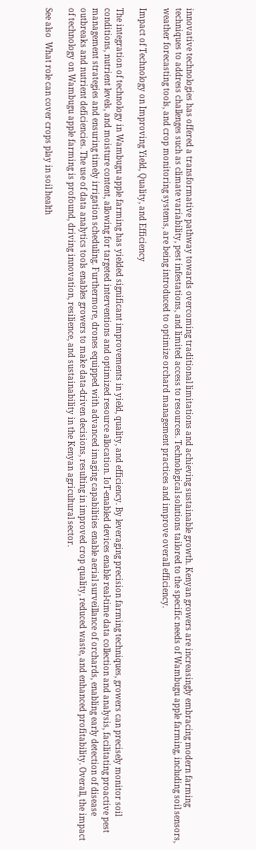innovative technologies has offered a transformative pathway towards overcoming traditional limitations and achieving sustainable growth. Kenyan growers are increasingly embracing modern farming techniques to address challenges such as climate variability, pest infestations, and limited access to resources. Technological solutions tailored to the specific needs of Wambugu apple farming, including soil sensors, weather forecasting tools, and crop monitoring systems, are being introduced to optimize orchard management practices and improve overall efficiency.

Impact of Technology on Improving Yield, Quality, and Efficiency

The integration of technology in Wambugu apple farming has yielded significant improvements in yield, quality, and efficiency. By leveraging precision farming techniques, growers can precisely monitor soil conditions, nutrient levels, and moisture content, allowing for targeted interventions and optimized resource allocation. IoT-enabled devices enable real-time data collection and analysis, facilitating proactive pest management strategies and ensuring timely irrigation scheduling. Furthermore, drones equipped with advanced imaging capabilities enable aerial surveillance of orchards, enabling early detection of disease outbreaks and nutrient deficiencies. The use of data analytics tools enables growers to make data-driven decisions, resulting in improved crop quality, reduced waste, and enhanced profitability. Overall, the impact of technology on Wambugu apple farming is profound, driving innovation, resilience, and sustainability in the Kenyan agricultural sector.

See also  What role can cover crops play in soil health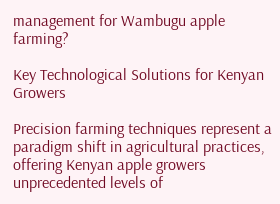management for Wambugu apple farming?

Key Technological Solutions for Kenyan Growers

Precision farming techniques represent a paradigm shift in agricultural practices, offering Kenyan apple growers unprecedented levels of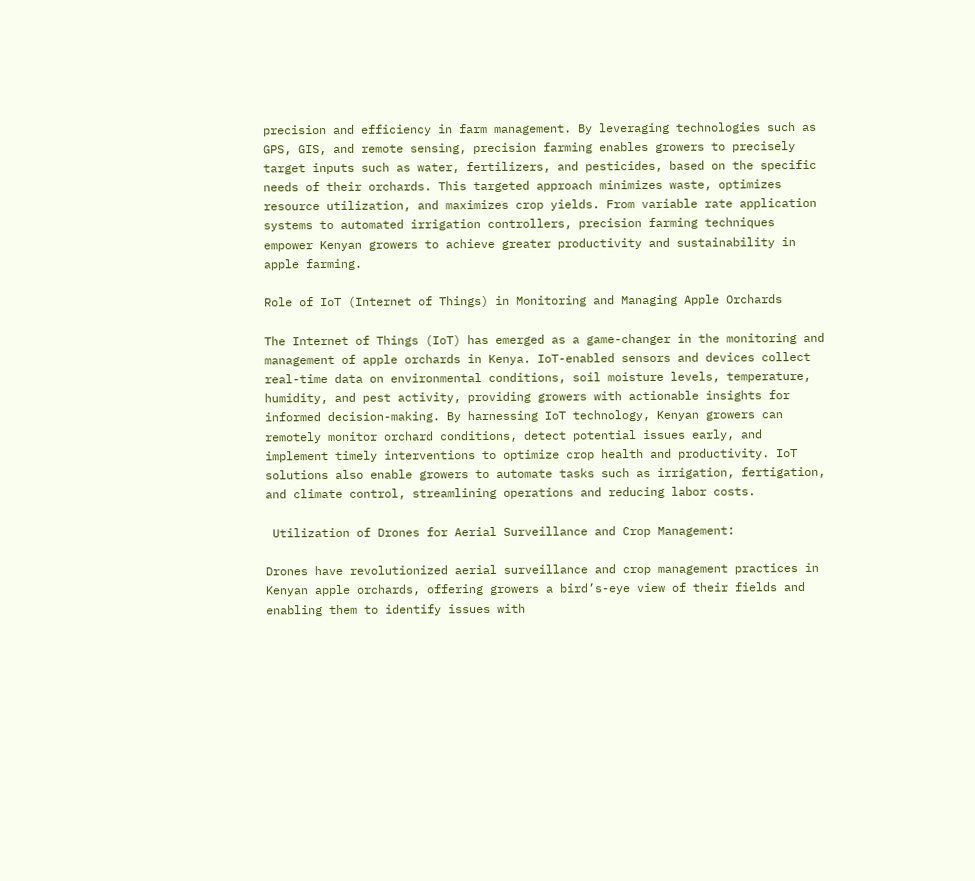precision and efficiency in farm management. By leveraging technologies such as GPS, GIS, and remote sensing, precision farming enables growers to precisely target inputs such as water, fertilizers, and pesticides, based on the specific needs of their orchards. This targeted approach minimizes waste, optimizes resource utilization, and maximizes crop yields. From variable rate application systems to automated irrigation controllers, precision farming techniques empower Kenyan growers to achieve greater productivity and sustainability in apple farming.

Role of IoT (Internet of Things) in Monitoring and Managing Apple Orchards

The Internet of Things (IoT) has emerged as a game-changer in the monitoring and management of apple orchards in Kenya. IoT-enabled sensors and devices collect real-time data on environmental conditions, soil moisture levels, temperature, humidity, and pest activity, providing growers with actionable insights for informed decision-making. By harnessing IoT technology, Kenyan growers can remotely monitor orchard conditions, detect potential issues early, and implement timely interventions to optimize crop health and productivity. IoT solutions also enable growers to automate tasks such as irrigation, fertigation, and climate control, streamlining operations and reducing labor costs.

 Utilization of Drones for Aerial Surveillance and Crop Management:

Drones have revolutionized aerial surveillance and crop management practices in Kenyan apple orchards, offering growers a bird’s-eye view of their fields and enabling them to identify issues with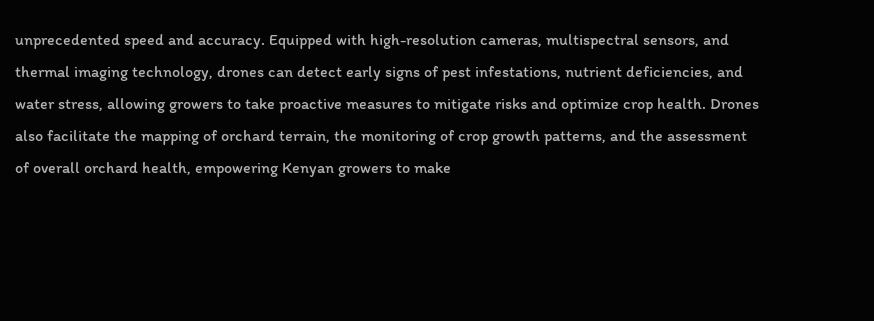unprecedented speed and accuracy. Equipped with high-resolution cameras, multispectral sensors, and thermal imaging technology, drones can detect early signs of pest infestations, nutrient deficiencies, and water stress, allowing growers to take proactive measures to mitigate risks and optimize crop health. Drones also facilitate the mapping of orchard terrain, the monitoring of crop growth patterns, and the assessment of overall orchard health, empowering Kenyan growers to make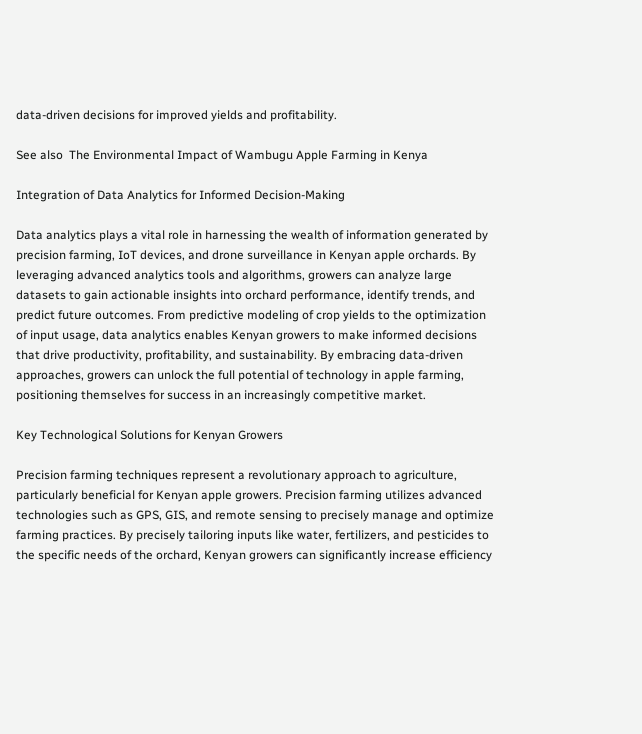data-driven decisions for improved yields and profitability.

See also  The Environmental Impact of Wambugu Apple Farming in Kenya

Integration of Data Analytics for Informed Decision-Making

Data analytics plays a vital role in harnessing the wealth of information generated by precision farming, IoT devices, and drone surveillance in Kenyan apple orchards. By leveraging advanced analytics tools and algorithms, growers can analyze large datasets to gain actionable insights into orchard performance, identify trends, and predict future outcomes. From predictive modeling of crop yields to the optimization of input usage, data analytics enables Kenyan growers to make informed decisions that drive productivity, profitability, and sustainability. By embracing data-driven approaches, growers can unlock the full potential of technology in apple farming, positioning themselves for success in an increasingly competitive market.

Key Technological Solutions for Kenyan Growers

Precision farming techniques represent a revolutionary approach to agriculture, particularly beneficial for Kenyan apple growers. Precision farming utilizes advanced technologies such as GPS, GIS, and remote sensing to precisely manage and optimize farming practices. By precisely tailoring inputs like water, fertilizers, and pesticides to the specific needs of the orchard, Kenyan growers can significantly increase efficiency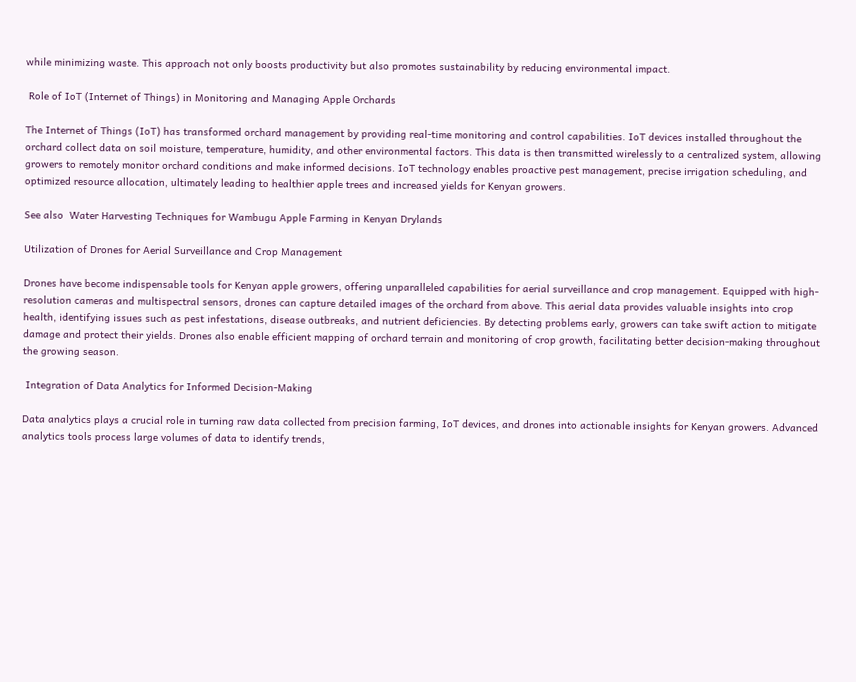while minimizing waste. This approach not only boosts productivity but also promotes sustainability by reducing environmental impact.

 Role of IoT (Internet of Things) in Monitoring and Managing Apple Orchards

The Internet of Things (IoT) has transformed orchard management by providing real-time monitoring and control capabilities. IoT devices installed throughout the orchard collect data on soil moisture, temperature, humidity, and other environmental factors. This data is then transmitted wirelessly to a centralized system, allowing growers to remotely monitor orchard conditions and make informed decisions. IoT technology enables proactive pest management, precise irrigation scheduling, and optimized resource allocation, ultimately leading to healthier apple trees and increased yields for Kenyan growers.

See also  Water Harvesting Techniques for Wambugu Apple Farming in Kenyan Drylands

Utilization of Drones for Aerial Surveillance and Crop Management

Drones have become indispensable tools for Kenyan apple growers, offering unparalleled capabilities for aerial surveillance and crop management. Equipped with high-resolution cameras and multispectral sensors, drones can capture detailed images of the orchard from above. This aerial data provides valuable insights into crop health, identifying issues such as pest infestations, disease outbreaks, and nutrient deficiencies. By detecting problems early, growers can take swift action to mitigate damage and protect their yields. Drones also enable efficient mapping of orchard terrain and monitoring of crop growth, facilitating better decision-making throughout the growing season.

 Integration of Data Analytics for Informed Decision-Making

Data analytics plays a crucial role in turning raw data collected from precision farming, IoT devices, and drones into actionable insights for Kenyan growers. Advanced analytics tools process large volumes of data to identify trends,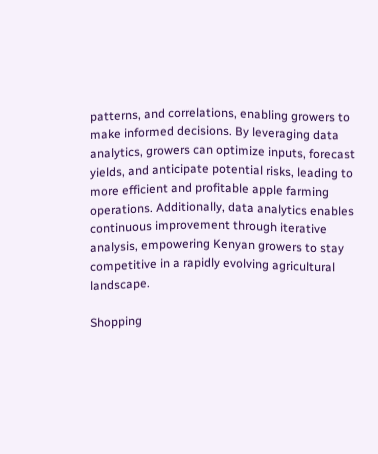patterns, and correlations, enabling growers to make informed decisions. By leveraging data analytics, growers can optimize inputs, forecast yields, and anticipate potential risks, leading to more efficient and profitable apple farming operations. Additionally, data analytics enables continuous improvement through iterative analysis, empowering Kenyan growers to stay competitive in a rapidly evolving agricultural landscape.

Shopping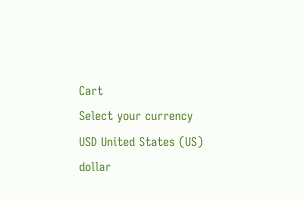Cart
Select your currency
USD United States (US) dollar